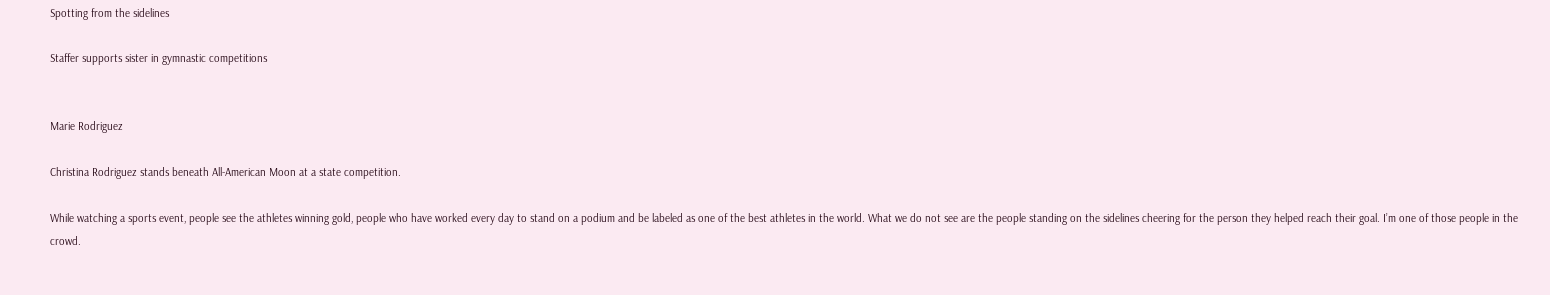Spotting from the sidelines

Staffer supports sister in gymnastic competitions


Marie Rodriguez

Christina Rodriguez stands beneath All-American Moon at a state competition.

While watching a sports event, people see the athletes winning gold, people who have worked every day to stand on a podium and be labeled as one of the best athletes in the world. What we do not see are the people standing on the sidelines cheering for the person they helped reach their goal. I’m one of those people in the crowd.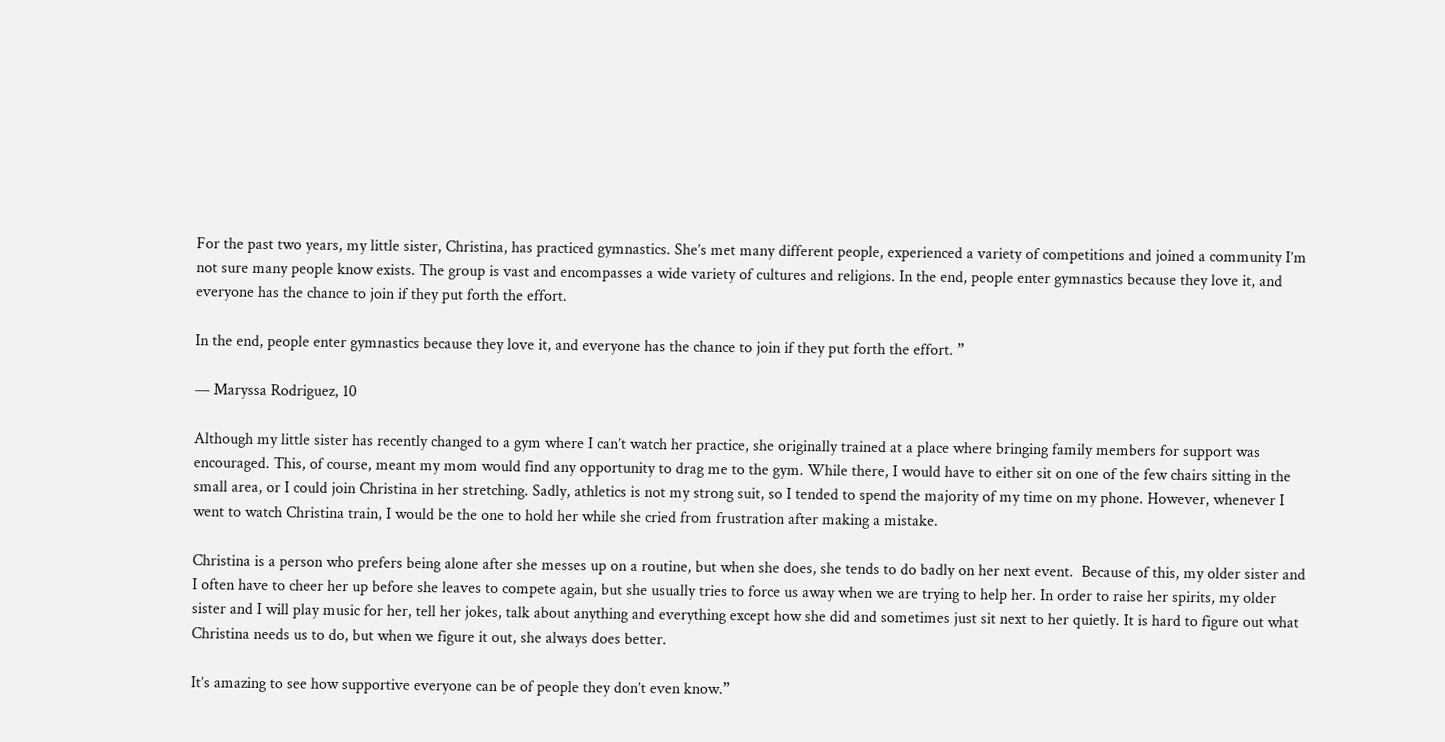For the past two years, my little sister, Christina, has practiced gymnastics. She’s met many different people, experienced a variety of competitions and joined a community I’m not sure many people know exists. The group is vast and encompasses a wide variety of cultures and religions. In the end, people enter gymnastics because they love it, and everyone has the chance to join if they put forth the effort.

In the end, people enter gymnastics because they love it, and everyone has the chance to join if they put forth the effort. ”

— Maryssa Rodriguez, 10

Although my little sister has recently changed to a gym where I can’t watch her practice, she originally trained at a place where bringing family members for support was encouraged. This, of course, meant my mom would find any opportunity to drag me to the gym. While there, I would have to either sit on one of the few chairs sitting in the small area, or I could join Christina in her stretching. Sadly, athletics is not my strong suit, so I tended to spend the majority of my time on my phone. However, whenever I went to watch Christina train, I would be the one to hold her while she cried from frustration after making a mistake.

Christina is a person who prefers being alone after she messes up on a routine, but when she does, she tends to do badly on her next event.  Because of this, my older sister and I often have to cheer her up before she leaves to compete again, but she usually tries to force us away when we are trying to help her. In order to raise her spirits, my older sister and I will play music for her, tell her jokes, talk about anything and everything except how she did and sometimes just sit next to her quietly. It is hard to figure out what Christina needs us to do, but when we figure it out, she always does better.

It’s amazing to see how supportive everyone can be of people they don’t even know.”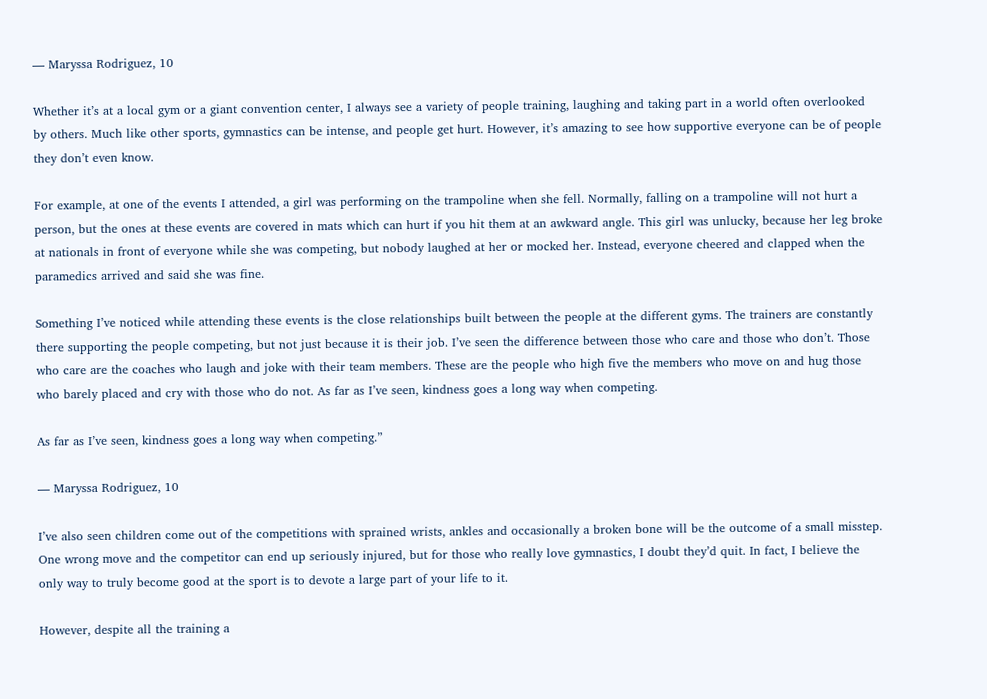— Maryssa Rodriguez, 10

Whether it’s at a local gym or a giant convention center, I always see a variety of people training, laughing and taking part in a world often overlooked by others. Much like other sports, gymnastics can be intense, and people get hurt. However, it’s amazing to see how supportive everyone can be of people they don’t even know.

For example, at one of the events I attended, a girl was performing on the trampoline when she fell. Normally, falling on a trampoline will not hurt a person, but the ones at these events are covered in mats which can hurt if you hit them at an awkward angle. This girl was unlucky, because her leg broke at nationals in front of everyone while she was competing, but nobody laughed at her or mocked her. Instead, everyone cheered and clapped when the paramedics arrived and said she was fine.

Something I’ve noticed while attending these events is the close relationships built between the people at the different gyms. The trainers are constantly there supporting the people competing, but not just because it is their job. I’ve seen the difference between those who care and those who don’t. Those who care are the coaches who laugh and joke with their team members. These are the people who high five the members who move on and hug those who barely placed and cry with those who do not. As far as I’ve seen, kindness goes a long way when competing.

As far as I’ve seen, kindness goes a long way when competing.”

— Maryssa Rodriguez, 10

I’ve also seen children come out of the competitions with sprained wrists, ankles and occasionally a broken bone will be the outcome of a small misstep. One wrong move and the competitor can end up seriously injured, but for those who really love gymnastics, I doubt they’d quit. In fact, I believe the only way to truly become good at the sport is to devote a large part of your life to it.

However, despite all the training a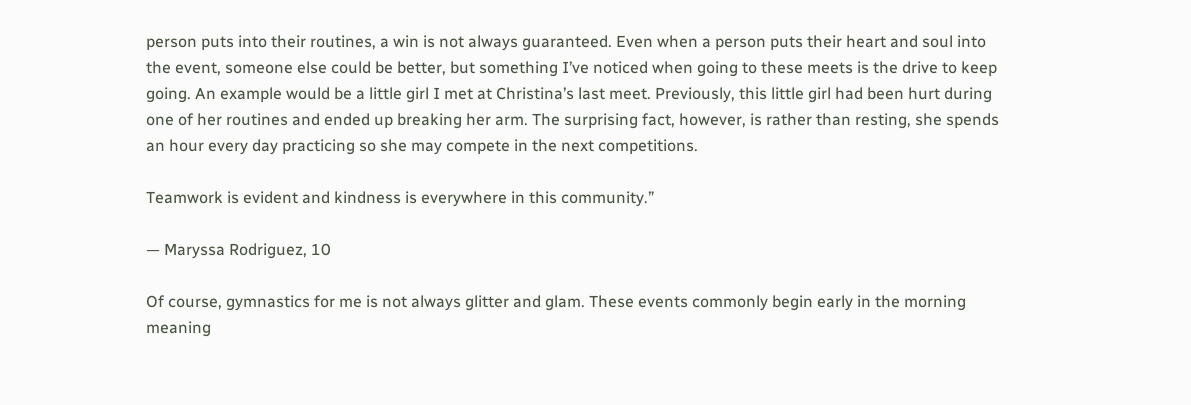person puts into their routines, a win is not always guaranteed. Even when a person puts their heart and soul into the event, someone else could be better, but something I’ve noticed when going to these meets is the drive to keep going. An example would be a little girl I met at Christina’s last meet. Previously, this little girl had been hurt during one of her routines and ended up breaking her arm. The surprising fact, however, is rather than resting, she spends an hour every day practicing so she may compete in the next competitions.

Teamwork is evident and kindness is everywhere in this community.”

— Maryssa Rodriguez, 10

Of course, gymnastics for me is not always glitter and glam. These events commonly begin early in the morning meaning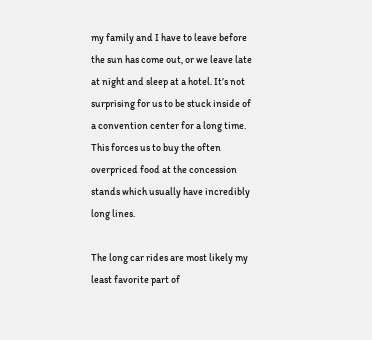my family and I have to leave before the sun has come out, or we leave late at night and sleep at a hotel. It’s not surprising for us to be stuck inside of a convention center for a long time. This forces us to buy the often overpriced food at the concession stands which usually have incredibly long lines.

The long car rides are most likely my least favorite part of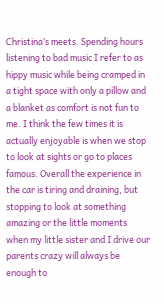Christina’s meets. Spending hours listening to bad music I refer to as hippy music while being cramped in a tight space with only a pillow and a blanket as comfort is not fun to me. I think the few times it is actually enjoyable is when we stop to look at sights or go to places famous. Overall the experience in the car is tiring and draining, but stopping to look at something amazing or the little moments when my little sister and I drive our parents crazy will always be enough to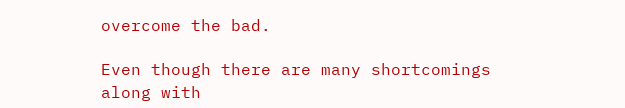overcome the bad.

Even though there are many shortcomings along with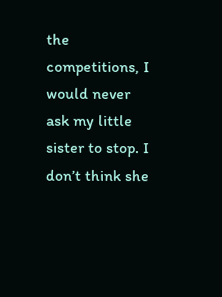the competitions, I would never ask my little sister to stop. I don’t think she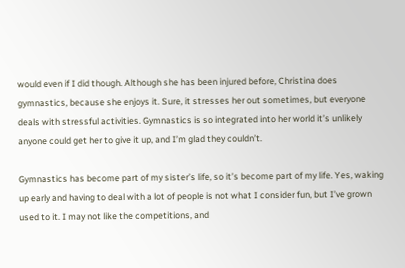would even if I did though. Although she has been injured before, Christina does gymnastics, because she enjoys it. Sure, it stresses her out sometimes, but everyone deals with stressful activities. Gymnastics is so integrated into her world it’s unlikely anyone could get her to give it up, and I’m glad they couldn’t.

Gymnastics has become part of my sister’s life, so it’s become part of my life. Yes, waking up early and having to deal with a lot of people is not what I consider fun, but I’ve grown used to it. I may not like the competitions, and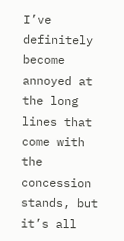I’ve definitely become annoyed at the long lines that come with the concession stands, but it’s all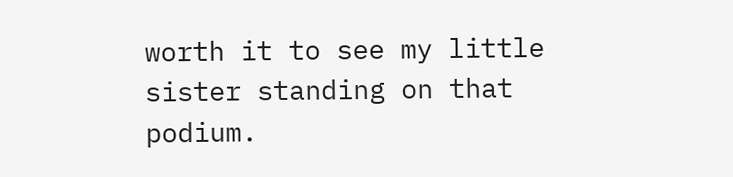worth it to see my little sister standing on that podium.